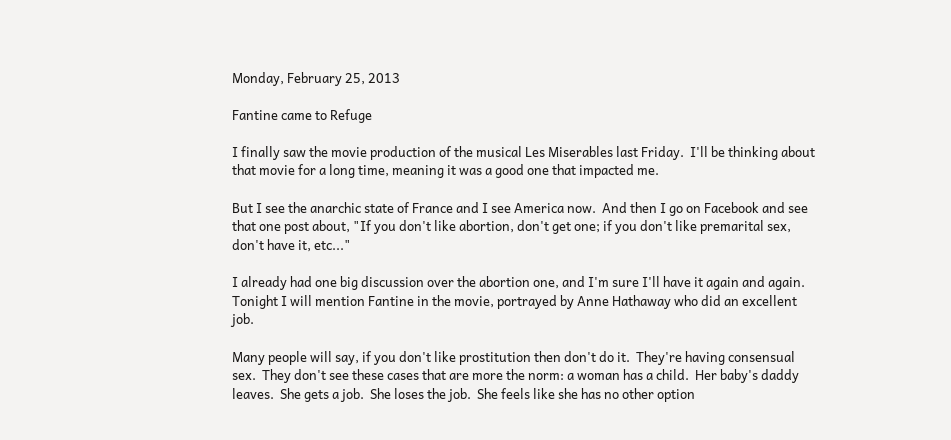Monday, February 25, 2013

Fantine came to Refuge

I finally saw the movie production of the musical Les Miserables last Friday.  I'll be thinking about that movie for a long time, meaning it was a good one that impacted me.

But I see the anarchic state of France and I see America now.  And then I go on Facebook and see that one post about, "If you don't like abortion, don't get one; if you don't like premarital sex, don't have it, etc..."

I already had one big discussion over the abortion one, and I'm sure I'll have it again and again.  Tonight I will mention Fantine in the movie, portrayed by Anne Hathaway who did an excellent job.

Many people will say, if you don't like prostitution then don't do it.  They're having consensual sex.  They don't see these cases that are more the norm: a woman has a child.  Her baby's daddy leaves.  She gets a job.  She loses the job.  She feels like she has no other option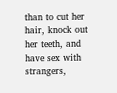than to cut her hair, knock out her teeth, and have sex with strangers,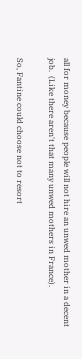all for money because people will not hire an unwed mother in a decent job.  (Like there aren't that many unwed mothers in France).

So, Fantine could choose not to resort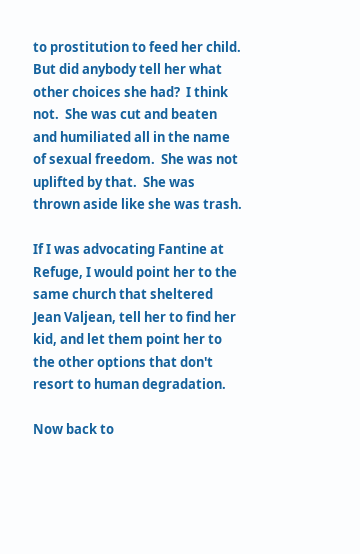to prostitution to feed her child.  But did anybody tell her what other choices she had?  I think not.  She was cut and beaten and humiliated all in the name of sexual freedom.  She was not uplifted by that.  She was thrown aside like she was trash.

If I was advocating Fantine at Refuge, I would point her to the same church that sheltered Jean Valjean, tell her to find her kid, and let them point her to the other options that don't resort to human degradation.

Now back to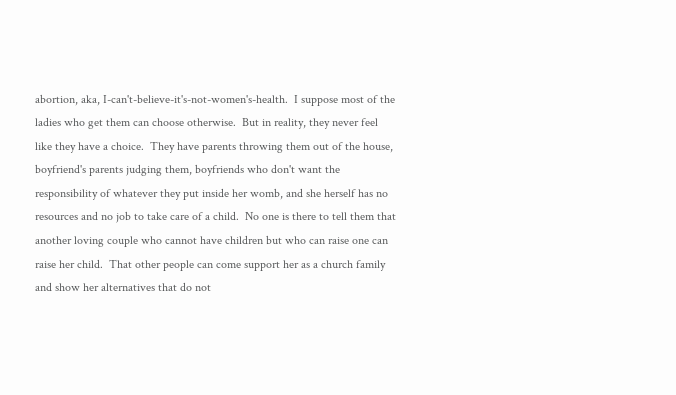abortion, aka, I-can't-believe-it's-not-women's-health.  I suppose most of the ladies who get them can choose otherwise.  But in reality, they never feel like they have a choice.  They have parents throwing them out of the house, boyfriend's parents judging them, boyfriends who don't want the responsibility of whatever they put inside her womb, and she herself has no resources and no job to take care of a child.  No one is there to tell them that another loving couple who cannot have children but who can raise one can raise her child.  That other people can come support her as a church family and show her alternatives that do not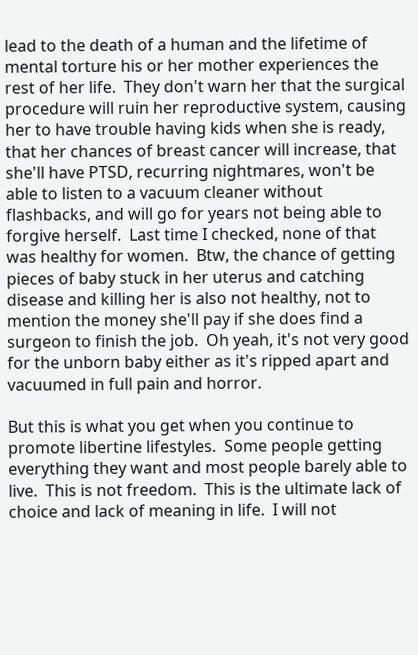lead to the death of a human and the lifetime of mental torture his or her mother experiences the rest of her life.  They don't warn her that the surgical procedure will ruin her reproductive system, causing her to have trouble having kids when she is ready, that her chances of breast cancer will increase, that she'll have PTSD, recurring nightmares, won't be able to listen to a vacuum cleaner without flashbacks, and will go for years not being able to forgive herself.  Last time I checked, none of that was healthy for women.  Btw, the chance of getting pieces of baby stuck in her uterus and catching disease and killing her is also not healthy, not to mention the money she'll pay if she does find a surgeon to finish the job.  Oh yeah, it's not very good for the unborn baby either as it's ripped apart and vacuumed in full pain and horror.

But this is what you get when you continue to promote libertine lifestyles.  Some people getting everything they want and most people barely able to live.  This is not freedom.  This is the ultimate lack of choice and lack of meaning in life.  I will not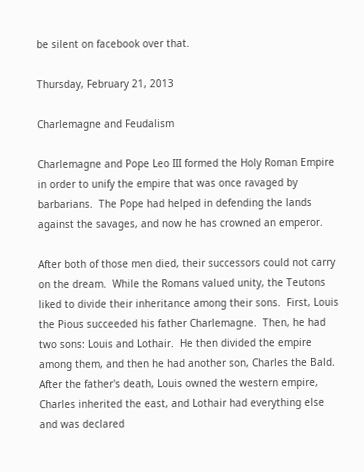be silent on facebook over that.

Thursday, February 21, 2013

Charlemagne and Feudalism

Charlemagne and Pope Leo III formed the Holy Roman Empire in order to unify the empire that was once ravaged by barbarians.  The Pope had helped in defending the lands against the savages, and now he has crowned an emperor.

After both of those men died, their successors could not carry on the dream.  While the Romans valued unity, the Teutons liked to divide their inheritance among their sons.  First, Louis the Pious succeeded his father Charlemagne.  Then, he had two sons: Louis and Lothair.  He then divided the empire among them, and then he had another son, Charles the Bald.  After the father's death, Louis owned the western empire, Charles inherited the east, and Lothair had everything else and was declared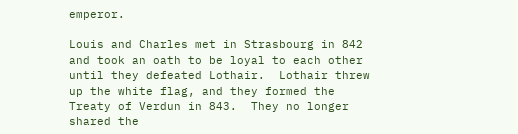emperor.

Louis and Charles met in Strasbourg in 842 and took an oath to be loyal to each other until they defeated Lothair.  Lothair threw up the white flag, and they formed the Treaty of Verdun in 843.  They no longer shared the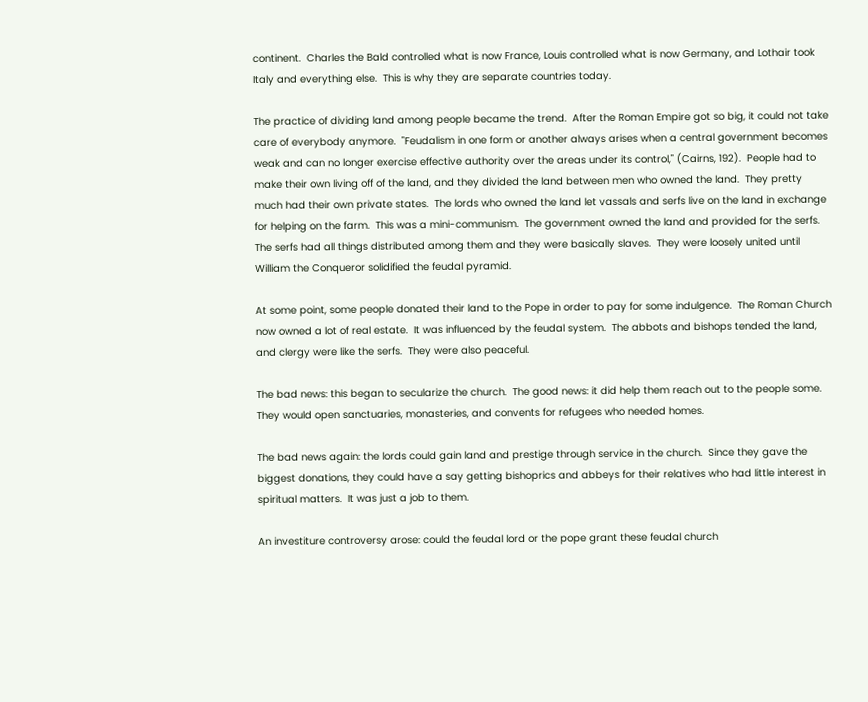continent.  Charles the Bald controlled what is now France, Louis controlled what is now Germany, and Lothair took Italy and everything else.  This is why they are separate countries today.

The practice of dividing land among people became the trend.  After the Roman Empire got so big, it could not take care of everybody anymore.  "Feudalism in one form or another always arises when a central government becomes weak and can no longer exercise effective authority over the areas under its control," (Cairns, 192).  People had to make their own living off of the land, and they divided the land between men who owned the land.  They pretty much had their own private states.  The lords who owned the land let vassals and serfs live on the land in exchange for helping on the farm.  This was a mini-communism.  The government owned the land and provided for the serfs.  The serfs had all things distributed among them and they were basically slaves.  They were loosely united until William the Conqueror solidified the feudal pyramid.

At some point, some people donated their land to the Pope in order to pay for some indulgence.  The Roman Church now owned a lot of real estate.  It was influenced by the feudal system.  The abbots and bishops tended the land, and clergy were like the serfs.  They were also peaceful.

The bad news: this began to secularize the church.  The good news: it did help them reach out to the people some.  They would open sanctuaries, monasteries, and convents for refugees who needed homes.

The bad news again: the lords could gain land and prestige through service in the church.  Since they gave the biggest donations, they could have a say getting bishoprics and abbeys for their relatives who had little interest in spiritual matters.  It was just a job to them.

An investiture controversy arose: could the feudal lord or the pope grant these feudal church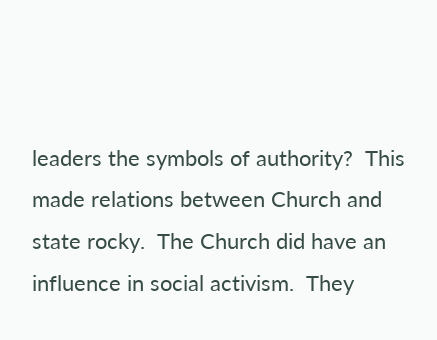leaders the symbols of authority?  This made relations between Church and state rocky.  The Church did have an influence in social activism.  They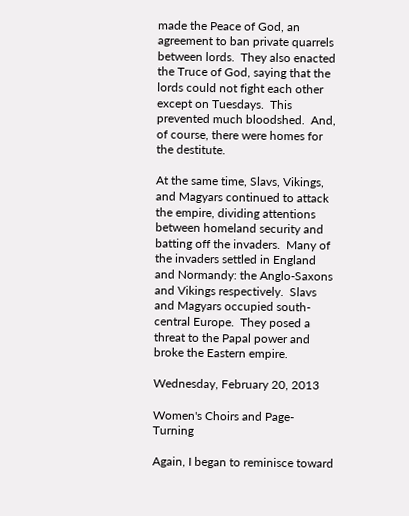made the Peace of God, an agreement to ban private quarrels between lords.  They also enacted the Truce of God, saying that the lords could not fight each other except on Tuesdays.  This prevented much bloodshed.  And, of course, there were homes for the destitute.

At the same time, Slavs, Vikings, and Magyars continued to attack the empire, dividing attentions between homeland security and batting off the invaders.  Many of the invaders settled in England and Normandy: the Anglo-Saxons and Vikings respectively.  Slavs and Magyars occupied south-central Europe.  They posed a threat to the Papal power and broke the Eastern empire.

Wednesday, February 20, 2013

Women's Choirs and Page-Turning

Again, I began to reminisce toward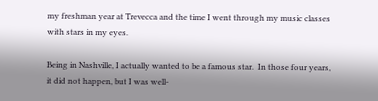my freshman year at Trevecca and the time I went through my music classes with stars in my eyes.

Being in Nashville, I actually wanted to be a famous star.  In those four years, it did not happen, but I was well-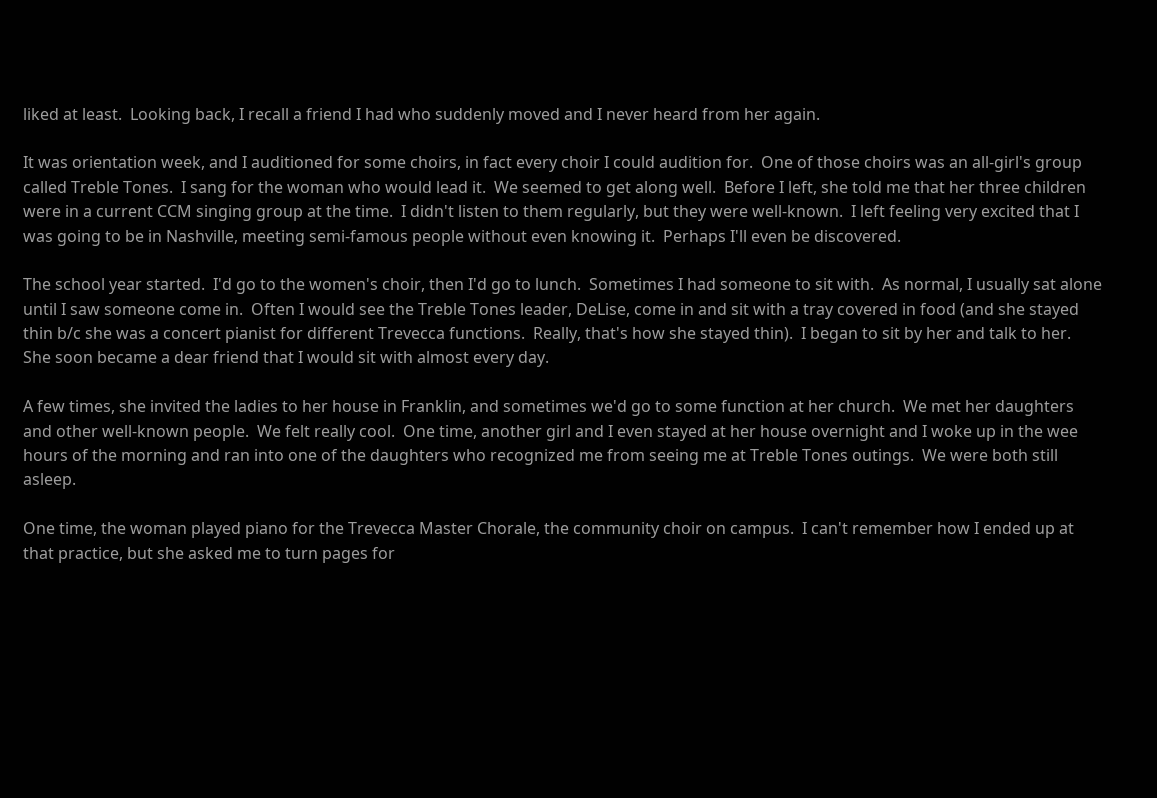liked at least.  Looking back, I recall a friend I had who suddenly moved and I never heard from her again.

It was orientation week, and I auditioned for some choirs, in fact every choir I could audition for.  One of those choirs was an all-girl's group called Treble Tones.  I sang for the woman who would lead it.  We seemed to get along well.  Before I left, she told me that her three children were in a current CCM singing group at the time.  I didn't listen to them regularly, but they were well-known.  I left feeling very excited that I was going to be in Nashville, meeting semi-famous people without even knowing it.  Perhaps I'll even be discovered.

The school year started.  I'd go to the women's choir, then I'd go to lunch.  Sometimes I had someone to sit with.  As normal, I usually sat alone until I saw someone come in.  Often I would see the Treble Tones leader, DeLise, come in and sit with a tray covered in food (and she stayed thin b/c she was a concert pianist for different Trevecca functions.  Really, that's how she stayed thin).  I began to sit by her and talk to her.  She soon became a dear friend that I would sit with almost every day.

A few times, she invited the ladies to her house in Franklin, and sometimes we'd go to some function at her church.  We met her daughters and other well-known people.  We felt really cool.  One time, another girl and I even stayed at her house overnight and I woke up in the wee hours of the morning and ran into one of the daughters who recognized me from seeing me at Treble Tones outings.  We were both still asleep.

One time, the woman played piano for the Trevecca Master Chorale, the community choir on campus.  I can't remember how I ended up at that practice, but she asked me to turn pages for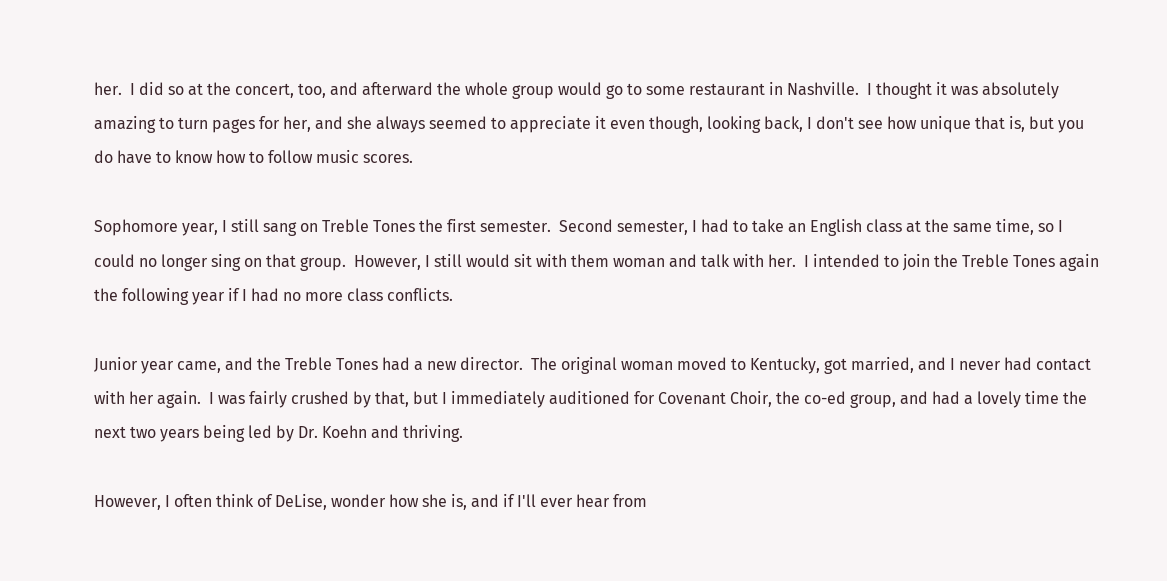her.  I did so at the concert, too, and afterward the whole group would go to some restaurant in Nashville.  I thought it was absolutely amazing to turn pages for her, and she always seemed to appreciate it even though, looking back, I don't see how unique that is, but you do have to know how to follow music scores.

Sophomore year, I still sang on Treble Tones the first semester.  Second semester, I had to take an English class at the same time, so I could no longer sing on that group.  However, I still would sit with them woman and talk with her.  I intended to join the Treble Tones again the following year if I had no more class conflicts.

Junior year came, and the Treble Tones had a new director.  The original woman moved to Kentucky, got married, and I never had contact with her again.  I was fairly crushed by that, but I immediately auditioned for Covenant Choir, the co-ed group, and had a lovely time the next two years being led by Dr. Koehn and thriving.

However, I often think of DeLise, wonder how she is, and if I'll ever hear from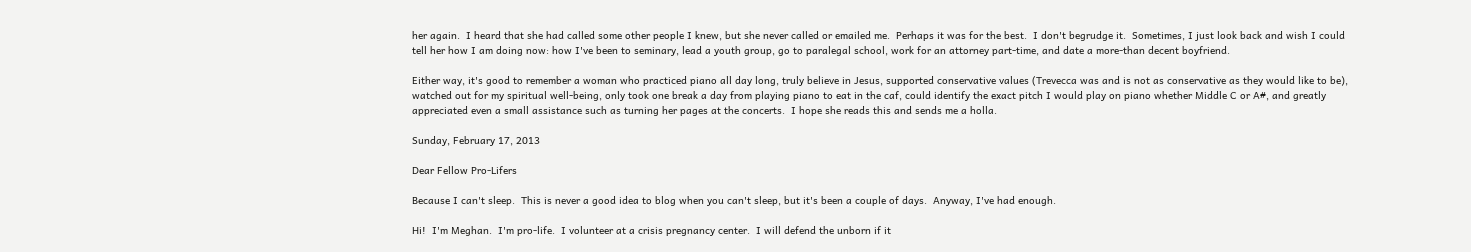her again.  I heard that she had called some other people I knew, but she never called or emailed me.  Perhaps it was for the best.  I don't begrudge it.  Sometimes, I just look back and wish I could tell her how I am doing now: how I've been to seminary, lead a youth group, go to paralegal school, work for an attorney part-time, and date a more-than decent boyfriend.

Either way, it's good to remember a woman who practiced piano all day long, truly believe in Jesus, supported conservative values (Trevecca was and is not as conservative as they would like to be), watched out for my spiritual well-being, only took one break a day from playing piano to eat in the caf, could identify the exact pitch I would play on piano whether Middle C or A#, and greatly appreciated even a small assistance such as turning her pages at the concerts.  I hope she reads this and sends me a holla.

Sunday, February 17, 2013

Dear Fellow Pro-Lifers

Because I can't sleep.  This is never a good idea to blog when you can't sleep, but it's been a couple of days.  Anyway, I've had enough.

Hi!  I'm Meghan.  I'm pro-life.  I volunteer at a crisis pregnancy center.  I will defend the unborn if it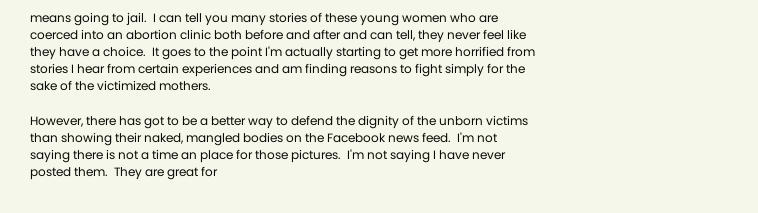means going to jail.  I can tell you many stories of these young women who are coerced into an abortion clinic both before and after and can tell, they never feel like they have a choice.  It goes to the point I'm actually starting to get more horrified from stories I hear from certain experiences and am finding reasons to fight simply for the sake of the victimized mothers.

However, there has got to be a better way to defend the dignity of the unborn victims than showing their naked, mangled bodies on the Facebook news feed.  I'm not saying there is not a time an place for those pictures.  I'm not saying I have never posted them.  They are great for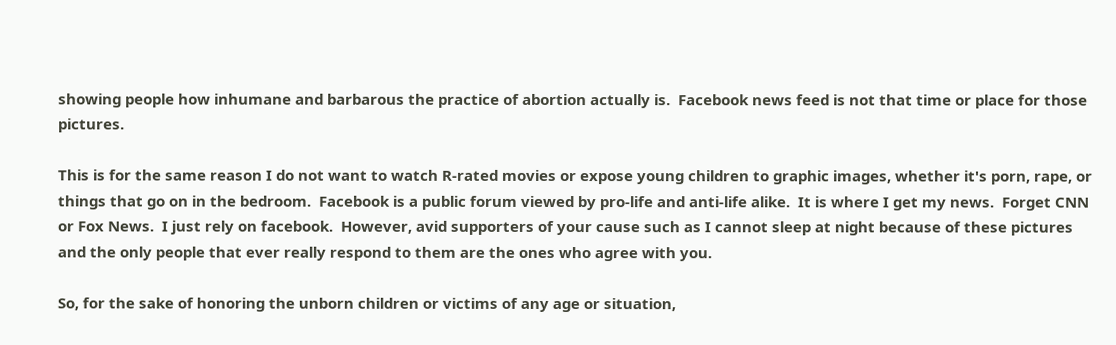showing people how inhumane and barbarous the practice of abortion actually is.  Facebook news feed is not that time or place for those pictures.

This is for the same reason I do not want to watch R-rated movies or expose young children to graphic images, whether it's porn, rape, or things that go on in the bedroom.  Facebook is a public forum viewed by pro-life and anti-life alike.  It is where I get my news.  Forget CNN or Fox News.  I just rely on facebook.  However, avid supporters of your cause such as I cannot sleep at night because of these pictures and the only people that ever really respond to them are the ones who agree with you.

So, for the sake of honoring the unborn children or victims of any age or situation,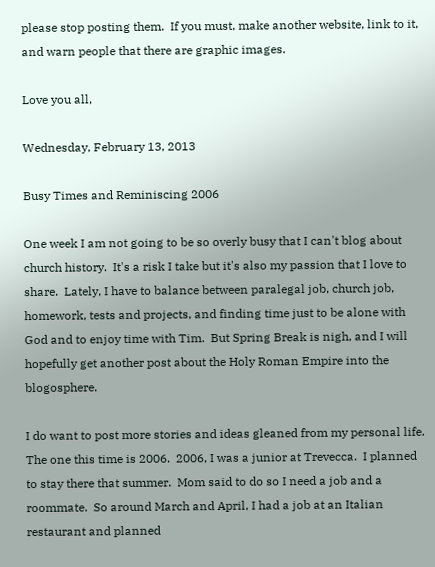please stop posting them.  If you must, make another website, link to it, and warn people that there are graphic images.

Love you all,

Wednesday, February 13, 2013

Busy Times and Reminiscing 2006

One week I am not going to be so overly busy that I can't blog about church history.  It's a risk I take but it's also my passion that I love to share.  Lately, I have to balance between paralegal job, church job, homework, tests and projects, and finding time just to be alone with God and to enjoy time with Tim.  But Spring Break is nigh, and I will hopefully get another post about the Holy Roman Empire into the blogosphere.

I do want to post more stories and ideas gleaned from my personal life.  The one this time is 2006.  2006, I was a junior at Trevecca.  I planned to stay there that summer.  Mom said to do so I need a job and a roommate.  So around March and April, I had a job at an Italian restaurant and planned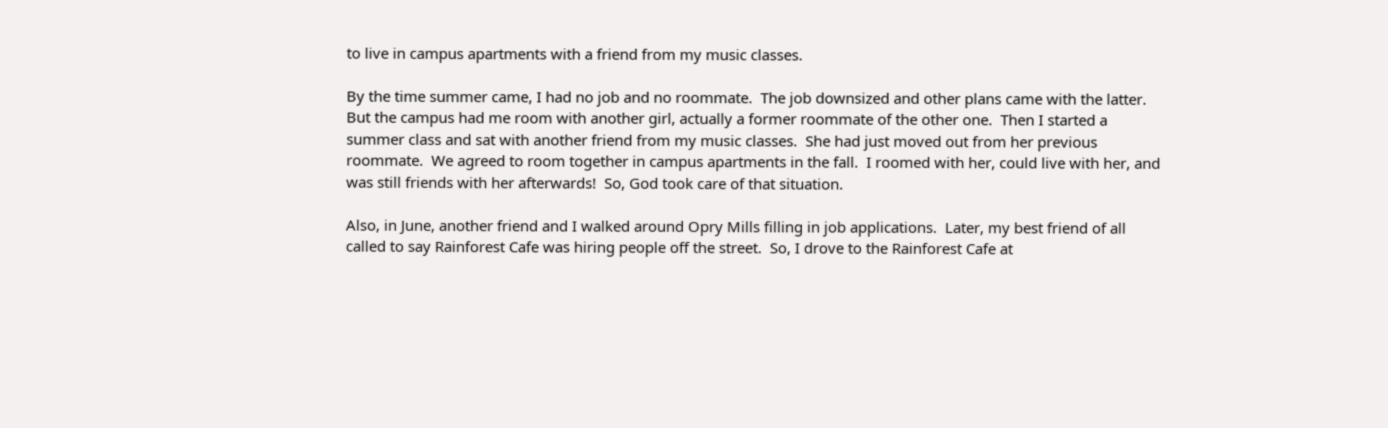to live in campus apartments with a friend from my music classes.

By the time summer came, I had no job and no roommate.  The job downsized and other plans came with the latter.  But the campus had me room with another girl, actually a former roommate of the other one.  Then I started a summer class and sat with another friend from my music classes.  She had just moved out from her previous roommate.  We agreed to room together in campus apartments in the fall.  I roomed with her, could live with her, and was still friends with her afterwards!  So, God took care of that situation.

Also, in June, another friend and I walked around Opry Mills filling in job applications.  Later, my best friend of all called to say Rainforest Cafe was hiring people off the street.  So, I drove to the Rainforest Cafe at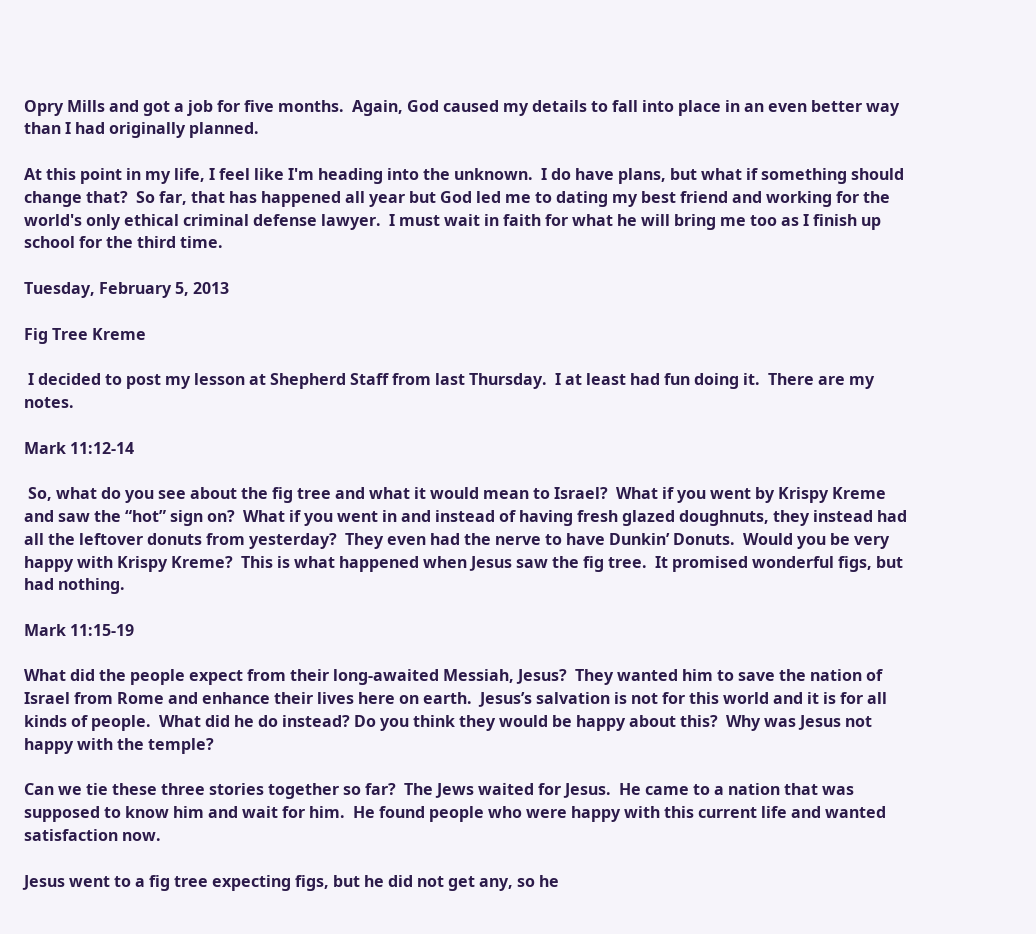Opry Mills and got a job for five months.  Again, God caused my details to fall into place in an even better way than I had originally planned.

At this point in my life, I feel like I'm heading into the unknown.  I do have plans, but what if something should change that?  So far, that has happened all year but God led me to dating my best friend and working for the world's only ethical criminal defense lawyer.  I must wait in faith for what he will bring me too as I finish up school for the third time.

Tuesday, February 5, 2013

Fig Tree Kreme

 I decided to post my lesson at Shepherd Staff from last Thursday.  I at least had fun doing it.  There are my notes.

Mark 11:12-14

 So, what do you see about the fig tree and what it would mean to Israel?  What if you went by Krispy Kreme and saw the “hot” sign on?  What if you went in and instead of having fresh glazed doughnuts, they instead had all the leftover donuts from yesterday?  They even had the nerve to have Dunkin’ Donuts.  Would you be very happy with Krispy Kreme?  This is what happened when Jesus saw the fig tree.  It promised wonderful figs, but had nothing.

Mark 11:15-19

What did the people expect from their long-awaited Messiah, Jesus?  They wanted him to save the nation of Israel from Rome and enhance their lives here on earth.  Jesus’s salvation is not for this world and it is for all kinds of people.  What did he do instead? Do you think they would be happy about this?  Why was Jesus not happy with the temple?

Can we tie these three stories together so far?  The Jews waited for Jesus.  He came to a nation that was supposed to know him and wait for him.  He found people who were happy with this current life and wanted satisfaction now.

Jesus went to a fig tree expecting figs, but he did not get any, so he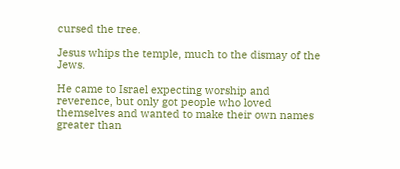cursed the tree.

Jesus whips the temple, much to the dismay of the Jews.

He came to Israel expecting worship and reverence, but only got people who loved themselves and wanted to make their own names greater than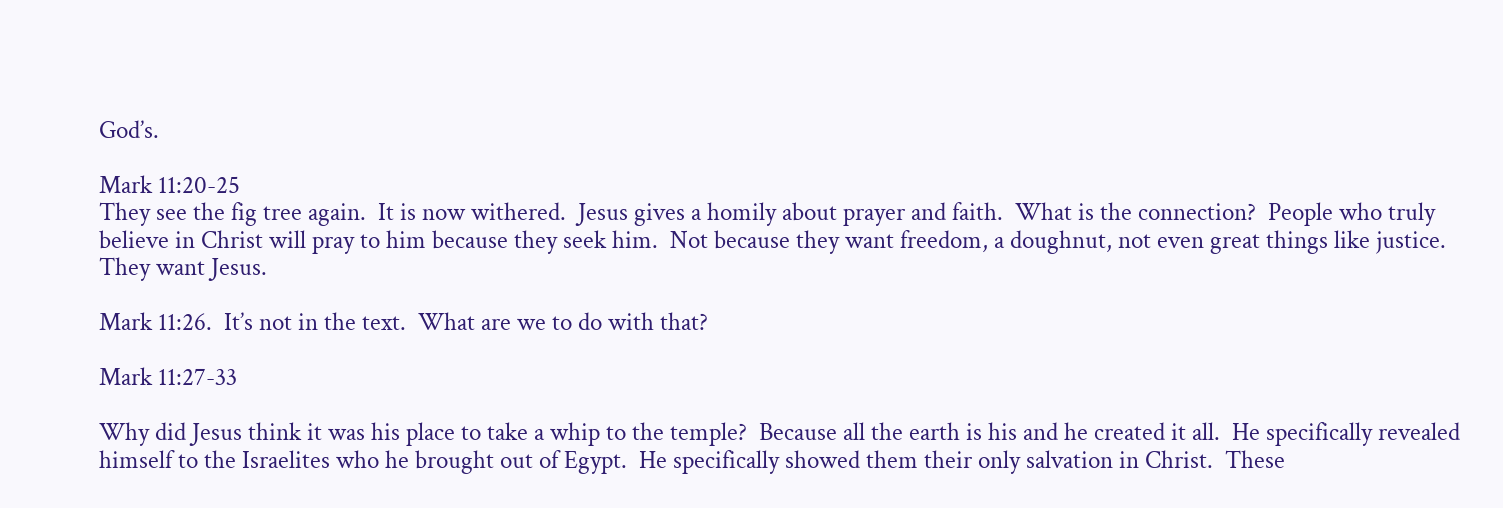God’s.

Mark 11:20-25
They see the fig tree again.  It is now withered.  Jesus gives a homily about prayer and faith.  What is the connection?  People who truly believe in Christ will pray to him because they seek him.  Not because they want freedom, a doughnut, not even great things like justice.  They want Jesus.

Mark 11:26.  It’s not in the text.  What are we to do with that?

Mark 11:27-33

Why did Jesus think it was his place to take a whip to the temple?  Because all the earth is his and he created it all.  He specifically revealed himself to the Israelites who he brought out of Egypt.  He specifically showed them their only salvation in Christ.  These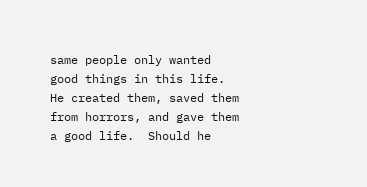same people only wanted good things in this life.  He created them, saved them from horrors, and gave them a good life.  Should he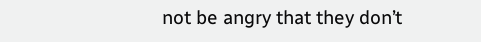not be angry that they don’t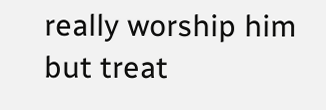really worship him but treat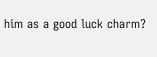him as a good luck charm?